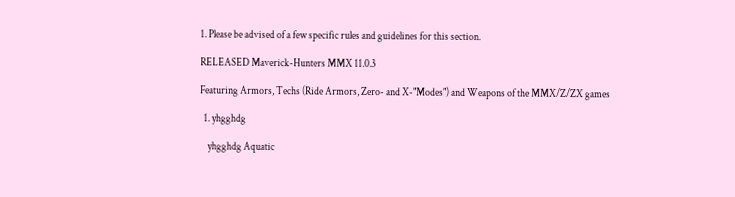1. Please be advised of a few specific rules and guidelines for this section.

RELEASED Maverick-Hunters MMX 11.0.3

Featuring Armors, Techs (Ride Armors, Zero- and X-"Modes") and Weapons of the MMX/Z/ZX games

  1. yhgghdg

    yhgghdg Aquatic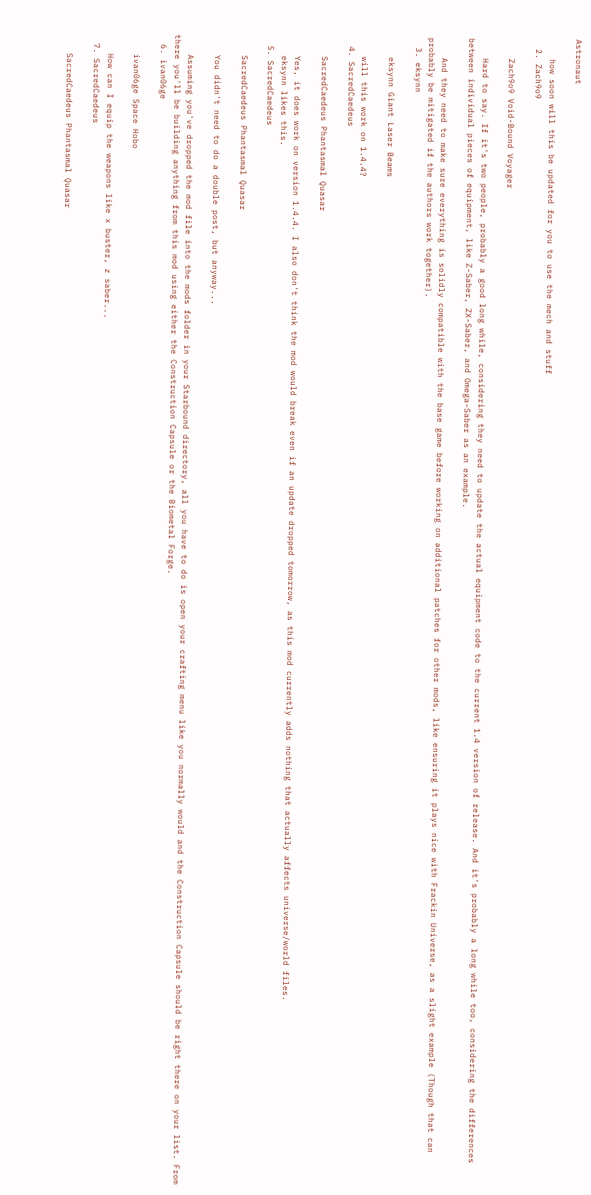Astronaut

    how soon will this be updated for you to use the mech and stuff
  2. Zach9o9

    Zach9o9 Void-Bound Voyager

    Hard to say. If it's two people, probably a good long while, considering they need to update the actual equipment code to the current 1.4 version of release. And it's probably a long while too, considering the differences between individual pieces of equipment, like Z-Saber, ZX-Saber, and Omega-Saber as an example.

    And they need to make sure everything is solidly compatible with the base game before working on additional patches for other mods, like ensuring it plays nice with Frackin Universe, as a slight example (Though that can probably be mitigated if the authors work together).
  3. eksynn

    eksynn Giant Laser Beams

    will this work on 1.4.4?
  4. SacredCaedeus

    SacredCaedeus Phantasmal Quasar

    Yes, it does work on version 1.4.4. I also don't think the mod would break even if an update dropped tomorrow, as this mod currently adds nothing that actually affects universe/world files.
    eksynn likes this.
  5. SacredCaedeus

    SacredCaedeus Phantasmal Quasar

    You didn't need to do a double post, but anyway...

    Assuming you've dropped the mod file into the mods folder in your Starbound directory, all you have to do is open your crafting menu like you normally would and the Construction Capsule should be right there on your list. From there you'll be building anything from this mod using either the Construction Capsule or the Biometal Forge.
  6. ivan06ge

    ivan06ge Space Hobo

    How can I equip the weapons like x buster, z saber...
  7. SacredCaedeus

    SacredCaedeus Phantasmal Quasar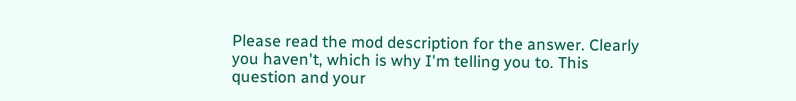Please read the mod description for the answer. Clearly you haven't, which is why I'm telling you to. This question and your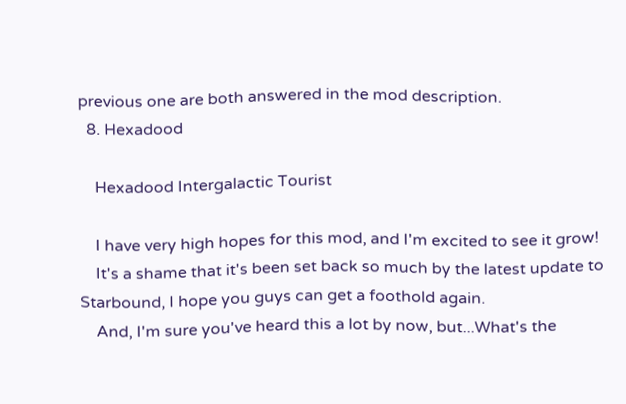previous one are both answered in the mod description.
  8. Hexadood

    Hexadood Intergalactic Tourist

    I have very high hopes for this mod, and I'm excited to see it grow!
    It's a shame that it's been set back so much by the latest update to Starbound, I hope you guys can get a foothold again.
    And, I'm sure you've heard this a lot by now, but...What's the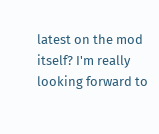latest on the mod itself? I'm really looking forward to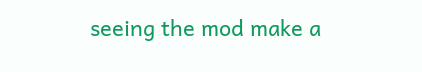seeing the mod make a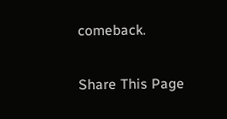comeback.

Share This Page